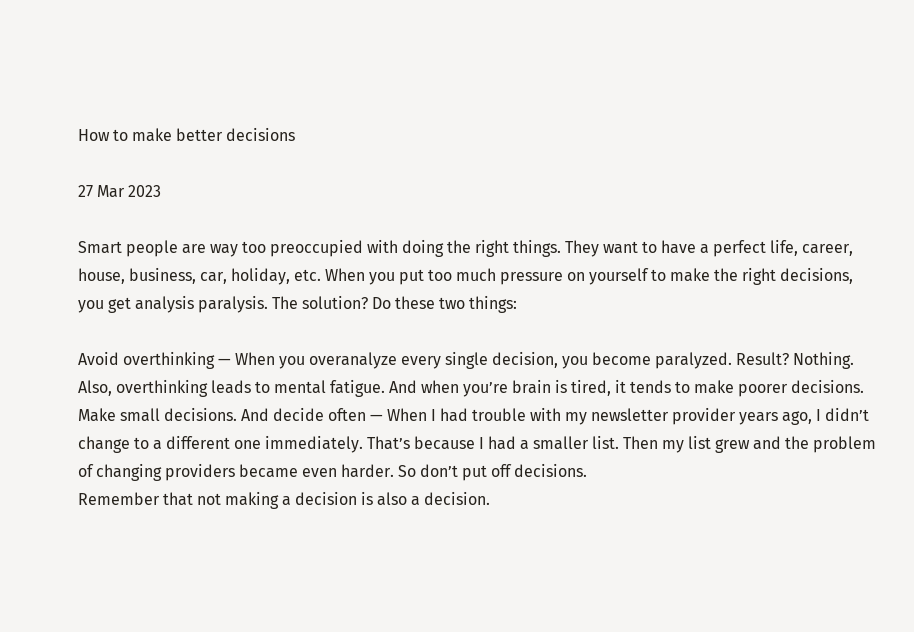How to make better decisions

27 Mar 2023

Smart people are way too preoccupied with doing the right things. They want to have a perfect life, career, house, business, car, holiday, etc. When you put too much pressure on yourself to make the right decisions, you get analysis paralysis. The solution? Do these two things:

Avoid overthinking — When you overanalyze every single decision, you become paralyzed. Result? Nothing. Also, overthinking leads to mental fatigue. And when you’re brain is tired, it tends to make poorer decisions.
Make small decisions. And decide often — When I had trouble with my newsletter provider years ago, I didn’t change to a different one immediately. That’s because I had a smaller list. Then my list grew and the problem of changing providers became even harder. So don’t put off decisions.
Remember that not making a decision is also a decision.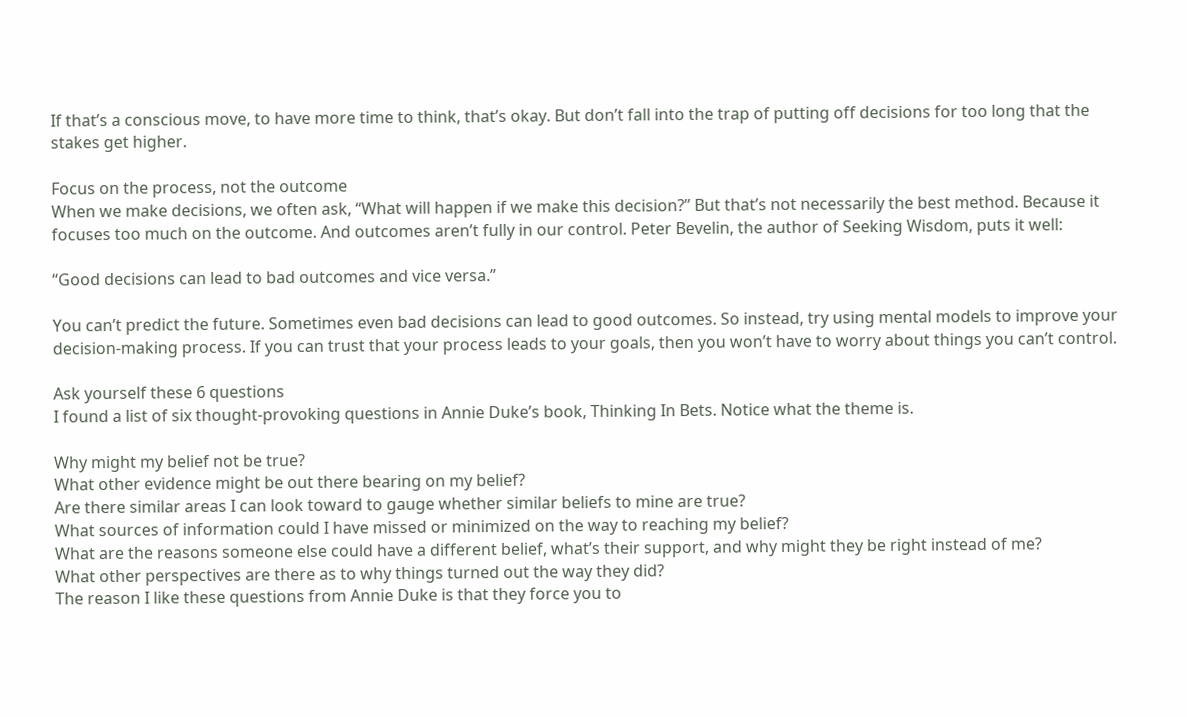If that’s a conscious move, to have more time to think, that’s okay. But don’t fall into the trap of putting off decisions for too long that the stakes get higher.

Focus on the process, not the outcome
When we make decisions, we often ask, “What will happen if we make this decision?” But that’s not necessarily the best method. Because it focuses too much on the outcome. And outcomes aren’t fully in our control. Peter Bevelin, the author of Seeking Wisdom, puts it well:

“Good decisions can lead to bad outcomes and vice versa.”

You can’t predict the future. Sometimes even bad decisions can lead to good outcomes. So instead, try using mental models to improve your decision-making process. If you can trust that your process leads to your goals, then you won’t have to worry about things you can’t control.

Ask yourself these 6 questions
I found a list of six thought-provoking questions in Annie Duke’s book, Thinking In Bets. Notice what the theme is.

Why might my belief not be true?
What other evidence might be out there bearing on my belief?
Are there similar areas I can look toward to gauge whether similar beliefs to mine are true?
What sources of information could I have missed or minimized on the way to reaching my belief?
What are the reasons someone else could have a different belief, what’s their support, and why might they be right instead of me?
What other perspectives are there as to why things turned out the way they did?
The reason I like these questions from Annie Duke is that they force you to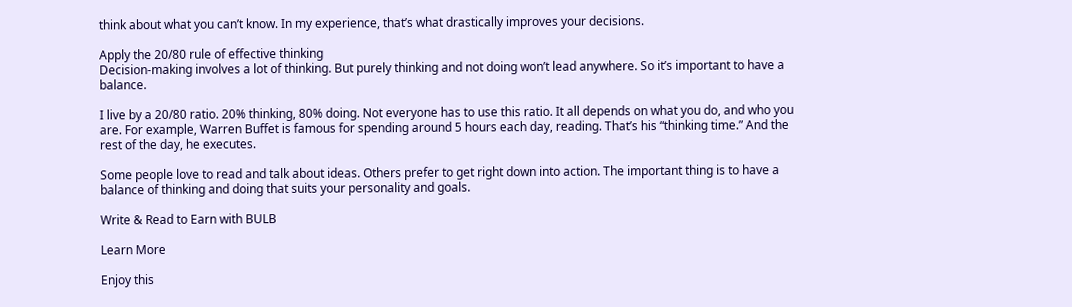think about what you can’t know. In my experience, that’s what drastically improves your decisions.

Apply the 20/80 rule of effective thinking
Decision-making involves a lot of thinking. But purely thinking and not doing won’t lead anywhere. So it’s important to have a balance.

I live by a 20/80 ratio. 20% thinking, 80% doing. Not everyone has to use this ratio. It all depends on what you do, and who you are. For example, Warren Buffet is famous for spending around 5 hours each day, reading. That’s his “thinking time.” And the rest of the day, he executes.

Some people love to read and talk about ideas. Others prefer to get right down into action. The important thing is to have a balance of thinking and doing that suits your personality and goals.

Write & Read to Earn with BULB

Learn More

Enjoy this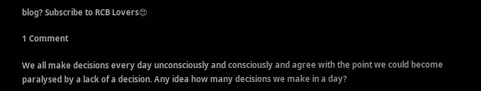blog? Subscribe to RCB Lovers😍

1 Comment

We all make decisions every day unconsciously and consciously and agree with the point we could become paralysed by a lack of a decision. Any idea how many decisions we make in a day?